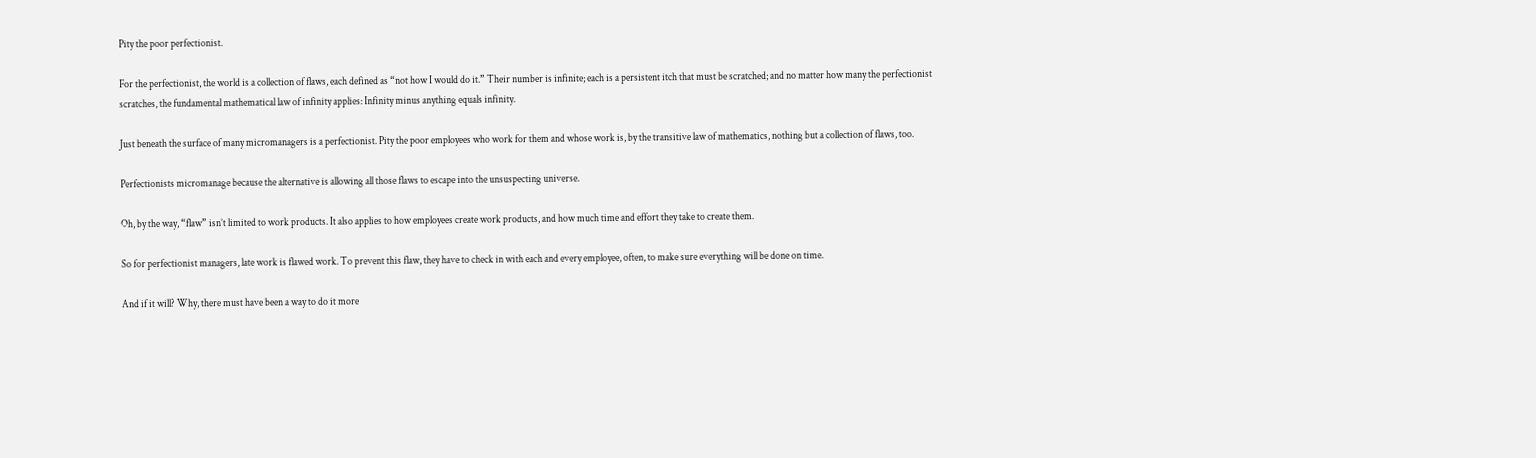Pity the poor perfectionist.

For the perfectionist, the world is a collection of flaws, each defined as “not how I would do it.” Their number is infinite; each is a persistent itch that must be scratched; and no matter how many the perfectionist scratches, the fundamental mathematical law of infinity applies: Infinity minus anything equals infinity.

Just beneath the surface of many micromanagers is a perfectionist. Pity the poor employees who work for them and whose work is, by the transitive law of mathematics, nothing but a collection of flaws, too.

Perfectionists micromanage because the alternative is allowing all those flaws to escape into the unsuspecting universe.

Oh, by the way, “flaw” isn’t limited to work products. It also applies to how employees create work products, and how much time and effort they take to create them.

So for perfectionist managers, late work is flawed work. To prevent this flaw, they have to check in with each and every employee, often, to make sure everything will be done on time.

And if it will? Why, there must have been a way to do it more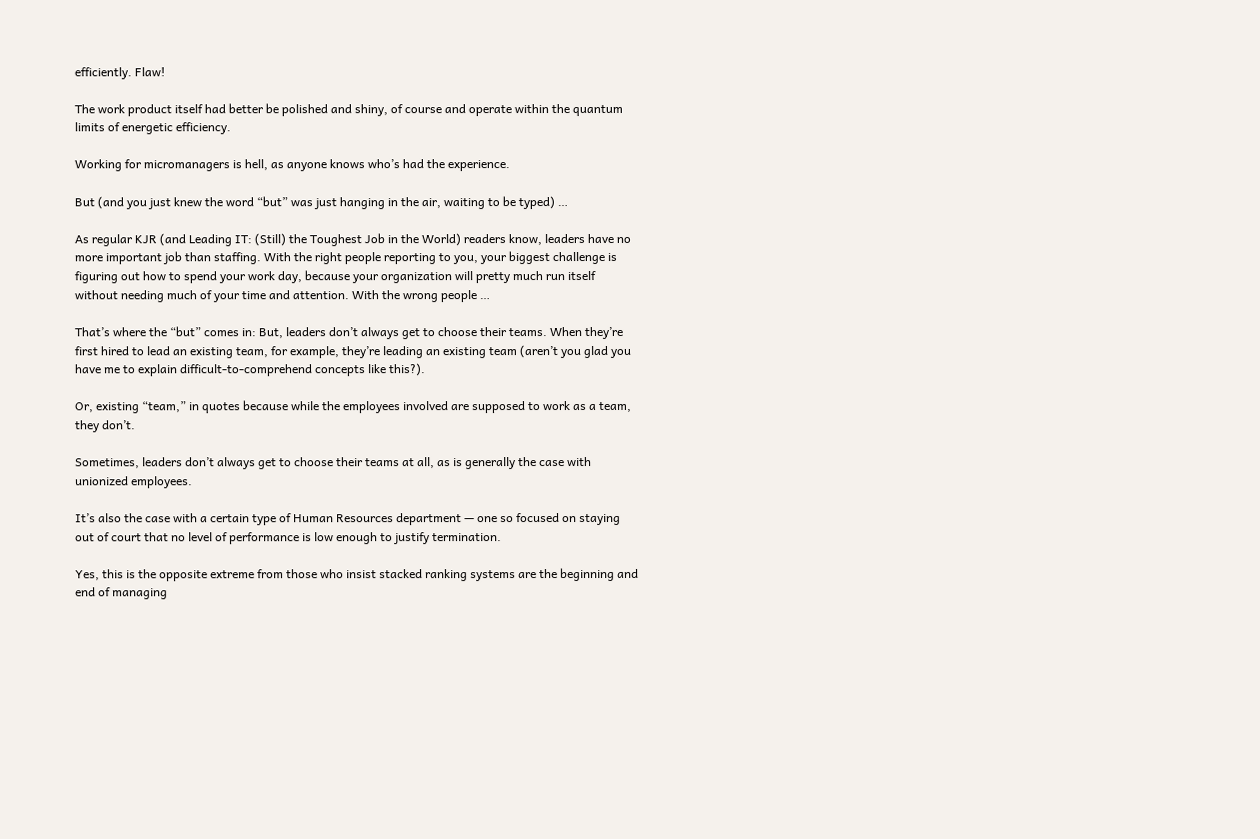efficiently. Flaw!

The work product itself had better be polished and shiny, of course and operate within the quantum limits of energetic efficiency.

Working for micromanagers is hell, as anyone knows who’s had the experience.

But (and you just knew the word “but” was just hanging in the air, waiting to be typed) …

As regular KJR (and Leading IT: (Still) the Toughest Job in the World) readers know, leaders have no more important job than staffing. With the right people reporting to you, your biggest challenge is figuring out how to spend your work day, because your organization will pretty much run itself without needing much of your time and attention. With the wrong people …

That’s where the “but” comes in: But, leaders don’t always get to choose their teams. When they’re first hired to lead an existing team, for example, they’re leading an existing team (aren’t you glad you have me to explain difficult-to-comprehend concepts like this?).

Or, existing “team,” in quotes because while the employees involved are supposed to work as a team, they don’t.

Sometimes, leaders don’t always get to choose their teams at all, as is generally the case with unionized employees.

It’s also the case with a certain type of Human Resources department — one so focused on staying out of court that no level of performance is low enough to justify termination.

Yes, this is the opposite extreme from those who insist stacked ranking systems are the beginning and end of managing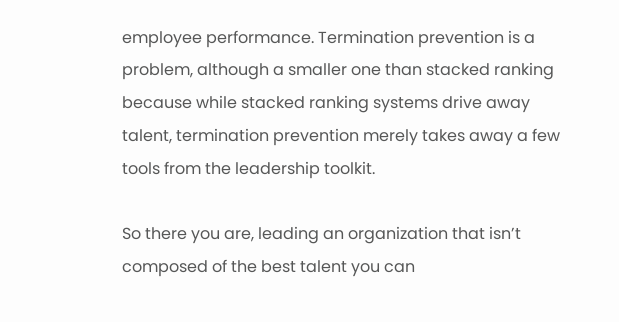employee performance. Termination prevention is a problem, although a smaller one than stacked ranking because while stacked ranking systems drive away talent, termination prevention merely takes away a few tools from the leadership toolkit.

So there you are, leading an organization that isn’t composed of the best talent you can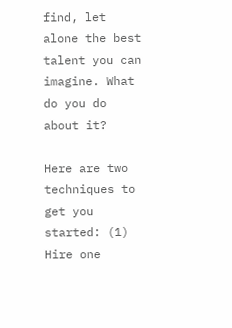find, let alone the best talent you can imagine. What do you do about it?

Here are two techniques to get you started: (1) Hire one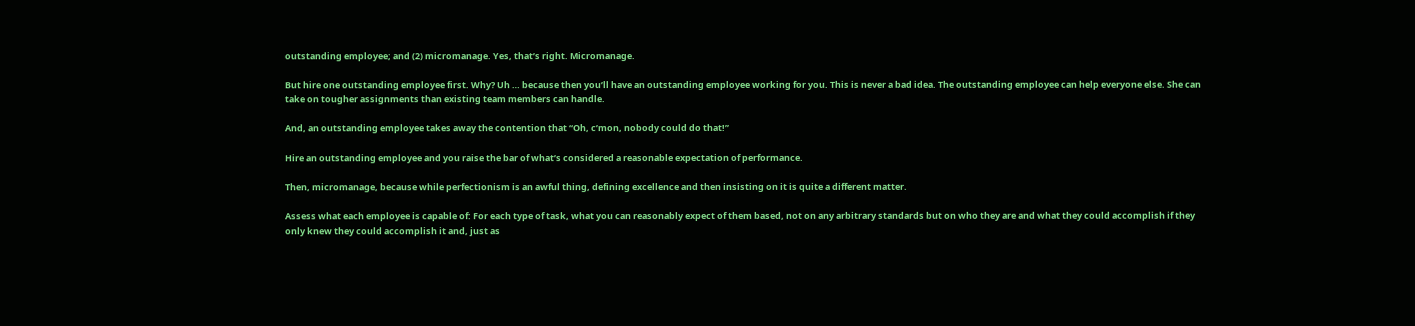outstanding employee; and (2) micromanage. Yes, that’s right. Micromanage.

But hire one outstanding employee first. Why? Uh … because then you’ll have an outstanding employee working for you. This is never a bad idea. The outstanding employee can help everyone else. She can take on tougher assignments than existing team members can handle.

And, an outstanding employee takes away the contention that “Oh, c’mon, nobody could do that!”

Hire an outstanding employee and you raise the bar of what’s considered a reasonable expectation of performance.

Then, micromanage, because while perfectionism is an awful thing, defining excellence and then insisting on it is quite a different matter.

Assess what each employee is capable of: For each type of task, what you can reasonably expect of them based, not on any arbitrary standards but on who they are and what they could accomplish if they only knew they could accomplish it and, just as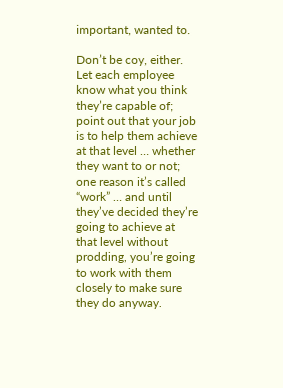important, wanted to.

Don’t be coy, either. Let each employee know what you think they’re capable of; point out that your job is to help them achieve at that level … whether they want to or not; one reason it’s called “work” … and until they’ve decided they’re going to achieve at that level without prodding, you’re going to work with them closely to make sure they do anyway.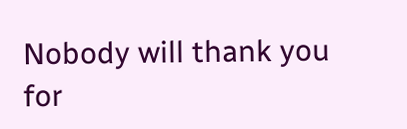Nobody will thank you for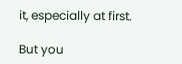it, especially at first.

But you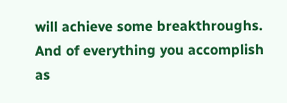will achieve some breakthroughs. And of everything you accomplish as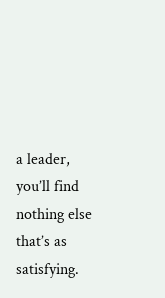a leader, you’ll find nothing else that’s as satisfying.